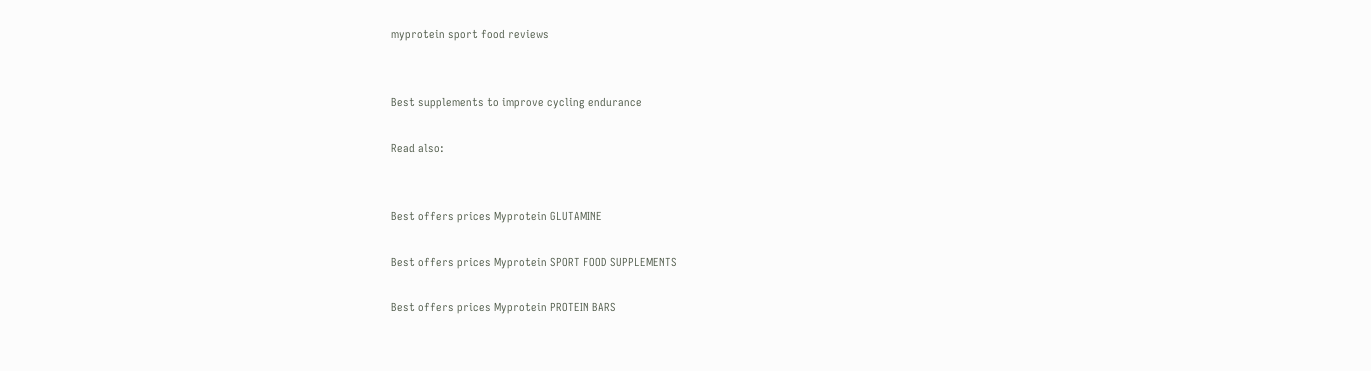myprotein sport food reviews


Best supplements to improve cycling endurance

Read also:


Best offers prices Myprotein GLUTAMINE

Best offers prices Myprotein SPORT FOOD SUPPLEMENTS

Best offers prices Myprotein PROTEIN BARS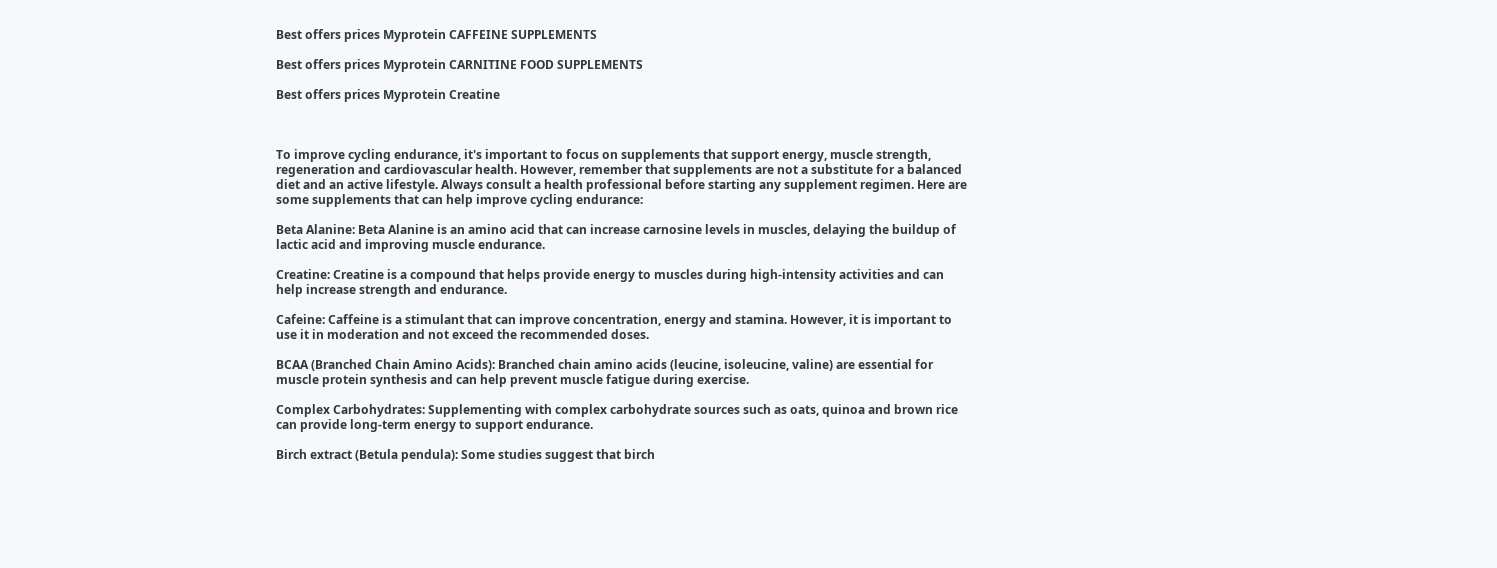Best offers prices Myprotein CAFFEINE SUPPLEMENTS

Best offers prices Myprotein CARNITINE FOOD SUPPLEMENTS

Best offers prices Myprotein Creatine



To improve cycling endurance, it's important to focus on supplements that support energy, muscle strength, regeneration and cardiovascular health. However, remember that supplements are not a substitute for a balanced diet and an active lifestyle. Always consult a health professional before starting any supplement regimen. Here are some supplements that can help improve cycling endurance:

Beta Alanine: Beta Alanine is an amino acid that can increase carnosine levels in muscles, delaying the buildup of lactic acid and improving muscle endurance.

Creatine: Creatine is a compound that helps provide energy to muscles during high-intensity activities and can help increase strength and endurance.

Cafeine: Caffeine is a stimulant that can improve concentration, energy and stamina. However, it is important to use it in moderation and not exceed the recommended doses.

BCAA (Branched Chain Amino Acids): Branched chain amino acids (leucine, isoleucine, valine) are essential for muscle protein synthesis and can help prevent muscle fatigue during exercise.

Complex Carbohydrates: Supplementing with complex carbohydrate sources such as oats, quinoa and brown rice can provide long-term energy to support endurance.

Birch extract (Betula pendula): Some studies suggest that birch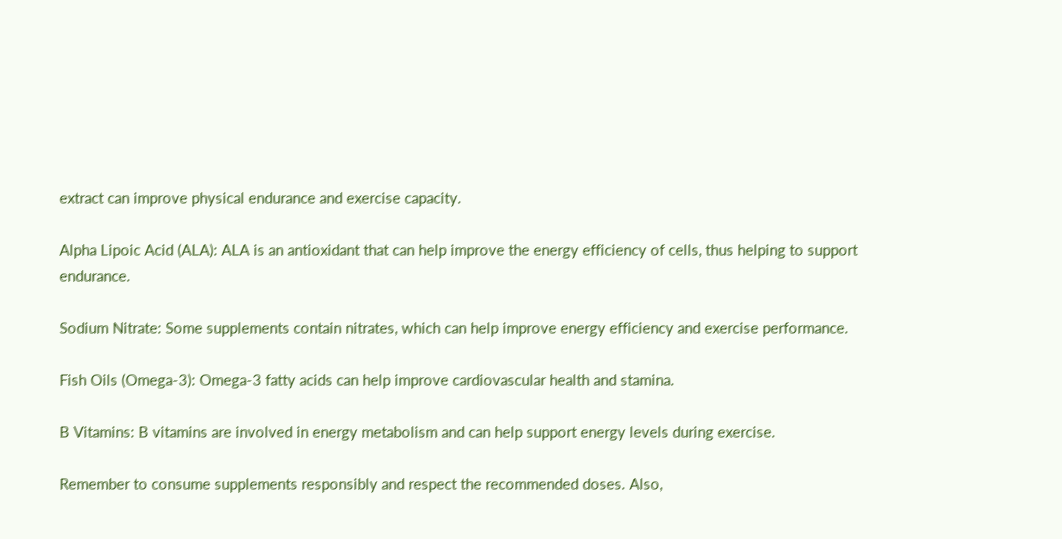extract can improve physical endurance and exercise capacity.

Alpha Lipoic Acid (ALA): ALA is an antioxidant that can help improve the energy efficiency of cells, thus helping to support endurance.

Sodium Nitrate: Some supplements contain nitrates, which can help improve energy efficiency and exercise performance.

Fish Oils (Omega-3): Omega-3 fatty acids can help improve cardiovascular health and stamina.

B Vitamins: B vitamins are involved in energy metabolism and can help support energy levels during exercise.

Remember to consume supplements responsibly and respect the recommended doses. Also,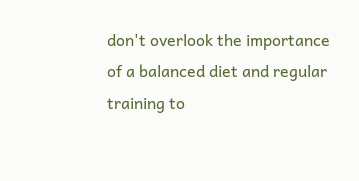don't overlook the importance of a balanced diet and regular training to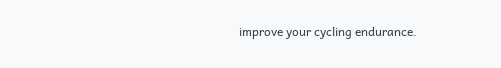improve your cycling endurance.